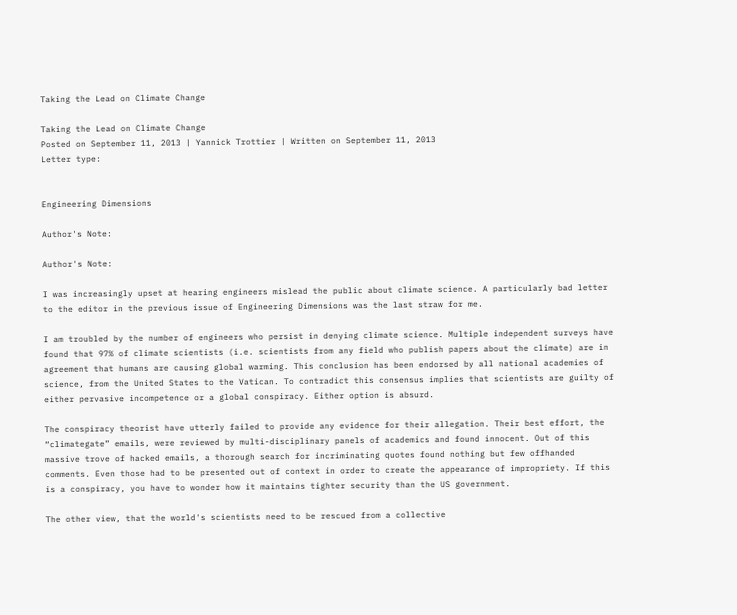Taking the Lead on Climate Change

Taking the Lead on Climate Change
Posted on September 11, 2013 | Yannick Trottier | Written on September 11, 2013
Letter type:


Engineering Dimensions

Author's Note:

Author's Note:

I was increasingly upset at hearing engineers mislead the public about climate science. A particularly bad letter to the editor in the previous issue of Engineering Dimensions was the last straw for me.

I am troubled by the number of engineers who persist in denying climate science. Multiple independent surveys have found that 97% of climate scientists (i.e. scientists from any field who publish papers about the climate) are in agreement that humans are causing global warming. This conclusion has been endorsed by all national academies of science, from the United States to the Vatican. To contradict this consensus implies that scientists are guilty of either pervasive incompetence or a global conspiracy. Either option is absurd.

The conspiracy theorist have utterly failed to provide any evidence for their allegation. Their best effort, the “climategate” emails, were reviewed by multi-disciplinary panels of academics and found innocent. Out of this massive trove of hacked emails, a thorough search for incriminating quotes found nothing but few offhanded comments. Even those had to be presented out of context in order to create the appearance of impropriety. If this is a conspiracy, you have to wonder how it maintains tighter security than the US government.

The other view, that the world's scientists need to be rescued from a collective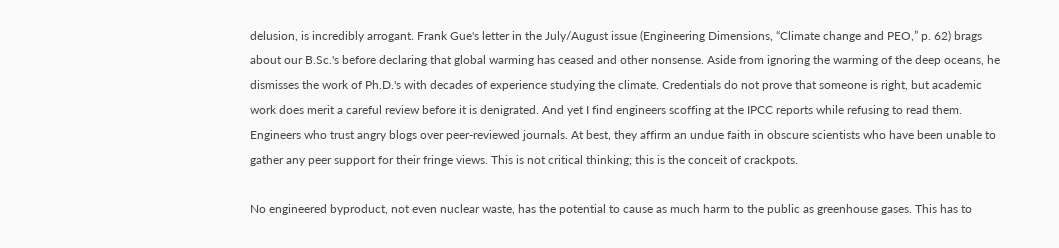delusion, is incredibly arrogant. Frank Gue's letter in the July/August issue (Engineering Dimensions, “Climate change and PEO,” p. 62) brags about our B.Sc.'s before declaring that global warming has ceased and other nonsense. Aside from ignoring the warming of the deep oceans, he dismisses the work of Ph.D.'s with decades of experience studying the climate. Credentials do not prove that someone is right, but academic work does merit a careful review before it is denigrated. And yet I find engineers scoffing at the IPCC reports while refusing to read them. Engineers who trust angry blogs over peer-reviewed journals. At best, they affirm an undue faith in obscure scientists who have been unable to gather any peer support for their fringe views. This is not critical thinking; this is the conceit of crackpots.

No engineered byproduct, not even nuclear waste, has the potential to cause as much harm to the public as greenhouse gases. This has to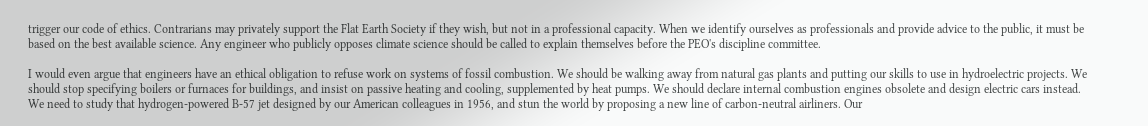trigger our code of ethics. Contrarians may privately support the Flat Earth Society if they wish, but not in a professional capacity. When we identify ourselves as professionals and provide advice to the public, it must be based on the best available science. Any engineer who publicly opposes climate science should be called to explain themselves before the PEO's discipline committee.

I would even argue that engineers have an ethical obligation to refuse work on systems of fossil combustion. We should be walking away from natural gas plants and putting our skills to use in hydroelectric projects. We should stop specifying boilers or furnaces for buildings, and insist on passive heating and cooling, supplemented by heat pumps. We should declare internal combustion engines obsolete and design electric cars instead. We need to study that hydrogen-powered B-57 jet designed by our American colleagues in 1956, and stun the world by proposing a new line of carbon-neutral airliners. Our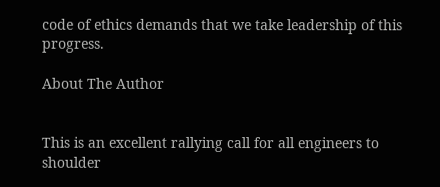code of ethics demands that we take leadership of this progress.

About The Author


This is an excellent rallying call for all engineers to shoulder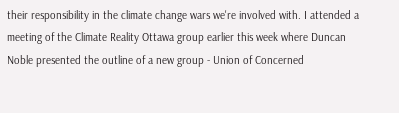their responsibility in the climate change wars we're involved with. I attended a meeting of the Climate Reality Ottawa group earlier this week where Duncan Noble presented the outline of a new group - Union of Concerned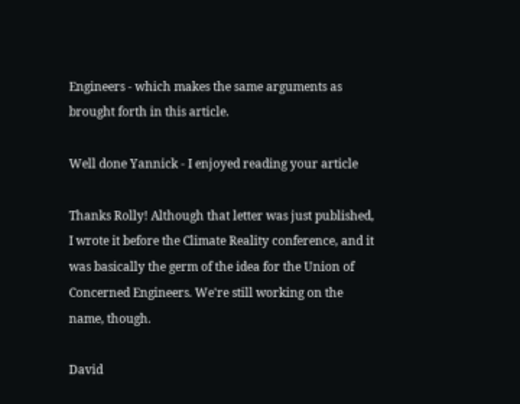Engineers - which makes the same arguments as brought forth in this article.

Well done Yannick - I enjoyed reading your article

Thanks Rolly! Although that letter was just published, I wrote it before the Climate Reality conference, and it was basically the germ of the idea for the Union of Concerned Engineers. We're still working on the name, though.

David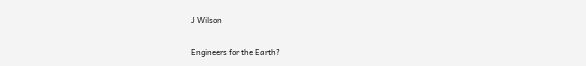J Wilson

Engineers for the Earth?